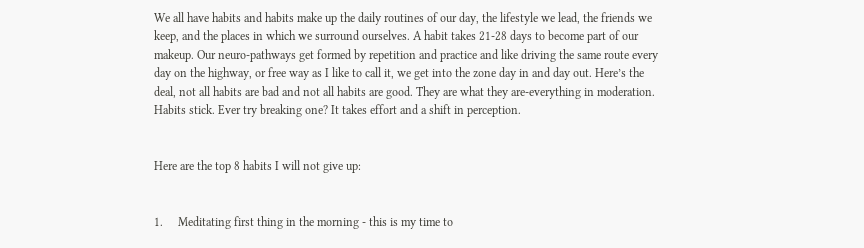We all have habits and habits make up the daily routines of our day, the lifestyle we lead, the friends we keep, and the places in which we surround ourselves. A habit takes 21-28 days to become part of our makeup. Our neuro-pathways get formed by repetition and practice and like driving the same route every day on the highway, or free way as I like to call it, we get into the zone day in and day out. Here’s the deal, not all habits are bad and not all habits are good. They are what they are-everything in moderation. Habits stick. Ever try breaking one? It takes effort and a shift in perception.


Here are the top 8 habits I will not give up:


1.     Meditating first thing in the morning - this is my time to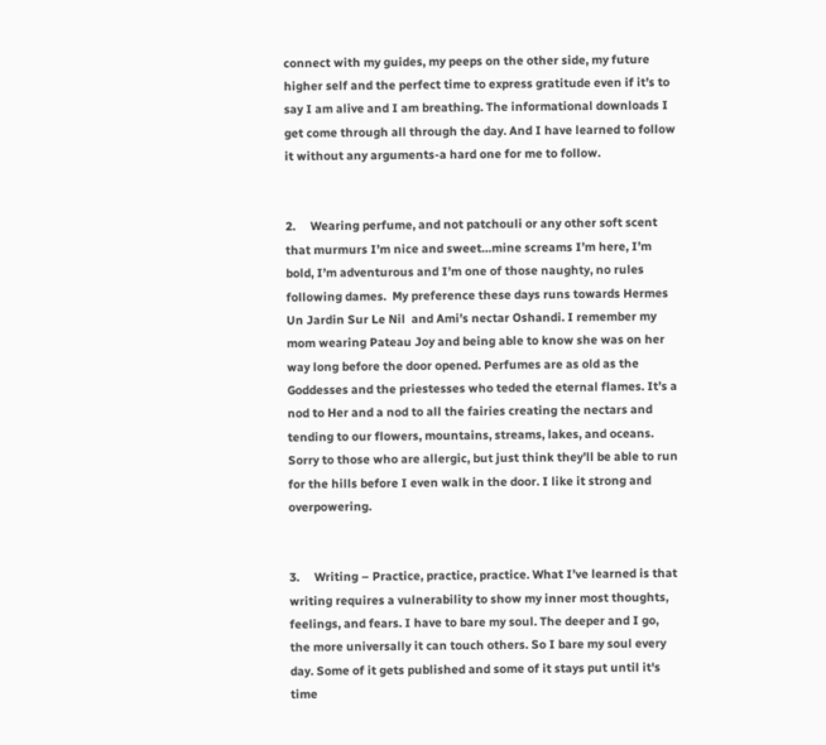connect with my guides, my peeps on the other side, my future higher self and the perfect time to express gratitude even if it’s to say I am alive and I am breathing. The informational downloads I get come through all through the day. And I have learned to follow it without any arguments-a hard one for me to follow.


2.     Wearing perfume, and not patchouli or any other soft scent that murmurs I’m nice and sweet…mine screams I’m here, I’m bold, I’m adventurous and I’m one of those naughty, no rules following dames.  My preference these days runs towards Hermes Un Jardin Sur Le Nil  and Ami’s nectar Oshandi. I remember my mom wearing Pateau Joy and being able to know she was on her way long before the door opened. Perfumes are as old as the Goddesses and the priestesses who teded the eternal flames. It’s a nod to Her and a nod to all the fairies creating the nectars and tending to our flowers, mountains, streams, lakes, and oceans. Sorry to those who are allergic, but just think they’ll be able to run for the hills before I even walk in the door. I like it strong and overpowering.


3.     Writing – Practice, practice, practice. What I’ve learned is that writing requires a vulnerability to show my inner most thoughts, feelings, and fears. I have to bare my soul. The deeper and I go, the more universally it can touch others. So I bare my soul every day. Some of it gets published and some of it stays put until it's time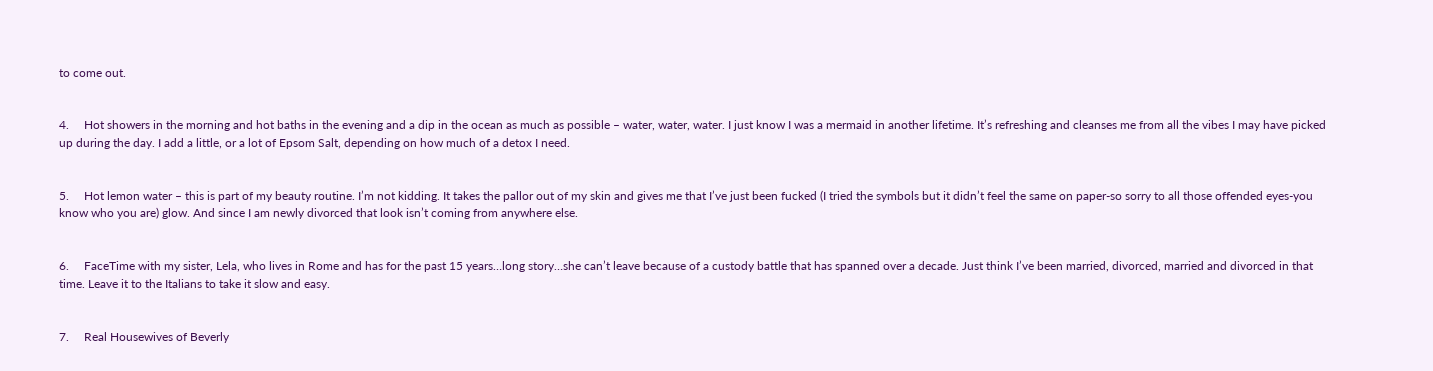to come out.


4.     Hot showers in the morning and hot baths in the evening and a dip in the ocean as much as possible – water, water, water. I just know I was a mermaid in another lifetime. It’s refreshing and cleanses me from all the vibes I may have picked up during the day. I add a little, or a lot of Epsom Salt, depending on how much of a detox I need.


5.     Hot lemon water – this is part of my beauty routine. I’m not kidding. It takes the pallor out of my skin and gives me that I’ve just been fucked (I tried the symbols but it didn’t feel the same on paper-so sorry to all those offended eyes-you know who you are) glow. And since I am newly divorced that look isn’t coming from anywhere else.


6.     FaceTime with my sister, Lela, who lives in Rome and has for the past 15 years…long story…she can’t leave because of a custody battle that has spanned over a decade. Just think I’ve been married, divorced, married and divorced in that time. Leave it to the Italians to take it slow and easy.


7.     Real Housewives of Beverly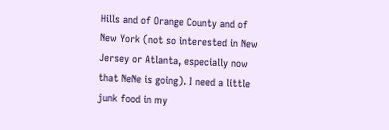Hills and of Orange County and of New York (not so interested in New Jersey or Atlanta, especially now that NeNe is going). I need a little junk food in my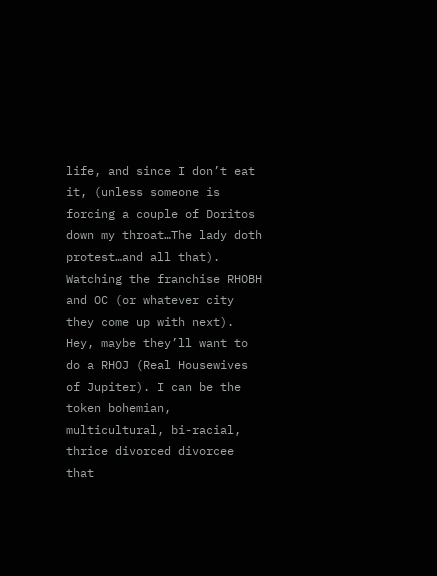life, and since I don’t eat it, (unless someone is forcing a couple of Doritos down my throat…The lady doth protest…and all that). Watching the franchise RHOBH and OC (or whatever city they come up with next). Hey, maybe they’ll want to do a RHOJ (Real Housewives of Jupiter). I can be the token bohemian, multicultural, bi-racial, thrice divorced divorcee that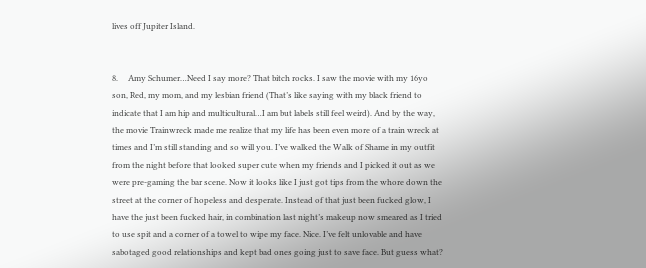lives off Jupiter Island.


8.     Amy Schumer…Need I say more? That bitch rocks. I saw the movie with my 16yo son, Red, my mom, and my lesbian friend (That’s like saying with my black friend to indicate that I am hip and multicultural…I am but labels still feel weird). And by the way, the movie Trainwreck made me realize that my life has been even more of a train wreck at times and I’m still standing and so will you. I’ve walked the Walk of Shame in my outfit from the night before that looked super cute when my friends and I picked it out as we were pre-gaming the bar scene. Now it looks like I just got tips from the whore down the street at the corner of hopeless and desperate. Instead of that just been fucked glow, I have the just been fucked hair, in combination last night’s makeup now smeared as I tried to use spit and a corner of a towel to wipe my face. Nice. I’ve felt unlovable and have sabotaged good relationships and kept bad ones going just to save face. But guess what?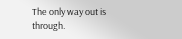The only way out is through.